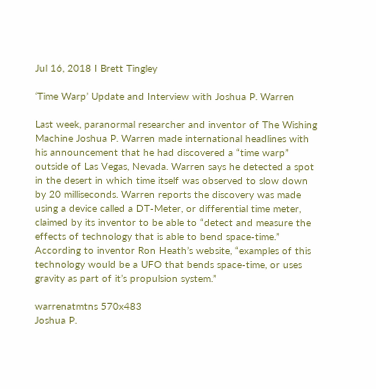Jul 16, 2018 I Brett Tingley

‘Time Warp’ Update and Interview with Joshua P. Warren

Last week, paranormal researcher and inventor of The Wishing Machine Joshua P. Warren made international headlines with his announcement that he had discovered a “time warp” outside of Las Vegas, Nevada. Warren says he detected a spot in the desert in which time itself was observed to slow down by 20 milliseconds. Warren reports the discovery was made using a device called a DT-Meter, or differential time meter, claimed by its inventor to be able to “detect and measure the effects of technology that is able to bend space-time.” According to inventor Ron Heath’s website, “examples of this technology would be a UFO that bends space-time, or uses gravity as part of it’s propulsion system.”

warrenatmtns 570x483
Joshua P.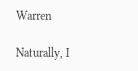Warren

Naturally, I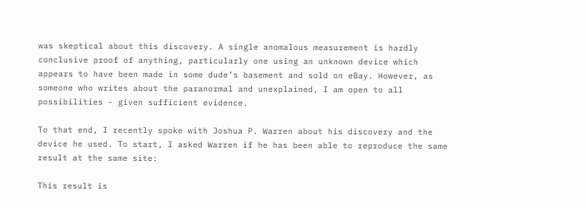was skeptical about this discovery. A single anomalous measurement is hardly conclusive proof of anything, particularly one using an unknown device which appears to have been made in some dude’s basement and sold on eBay. However, as someone who writes about the paranormal and unexplained, I am open to all possibilities - given sufficient evidence.

To that end, I recently spoke with Joshua P. Warren about his discovery and the device he used. To start, I asked Warren if he has been able to reproduce the same result at the same site:

This result is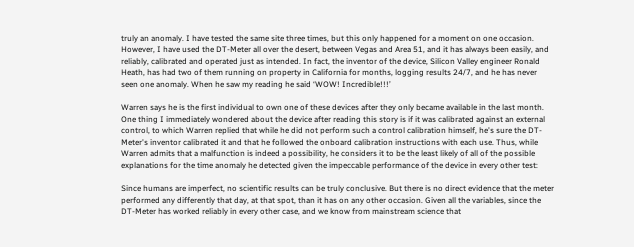truly an anomaly. I have tested the same site three times, but this only happened for a moment on one occasion. However, I have used the DT-Meter all over the desert, between Vegas and Area 51, and it has always been easily, and reliably, calibrated and operated just as intended. In fact, the inventor of the device, Silicon Valley engineer Ronald Heath, has had two of them running on property in California for months, logging results 24/7, and he has never seen one anomaly. When he saw my reading he said ‘WOW! Incredible!!!’

Warren says he is the first individual to own one of these devices after they only became available in the last month. One thing I immediately wondered about the device after reading this story is if it was calibrated against an external control, to which Warren replied that while he did not perform such a control calibration himself, he's sure the DT-Meter's inventor calibrated it and that he followed the onboard calibration instructions with each use. Thus, while Warren admits that a malfunction is indeed a possibility, he considers it to be the least likely of all of the possible explanations for the time anomaly he detected given the impeccable performance of the device in every other test:

Since humans are imperfect, no scientific results can be truly conclusive. But there is no direct evidence that the meter performed any differently that day, at that spot, than it has on any other occasion. Given all the variables, since the DT-Meter has worked reliably in every other case, and we know from mainstream science that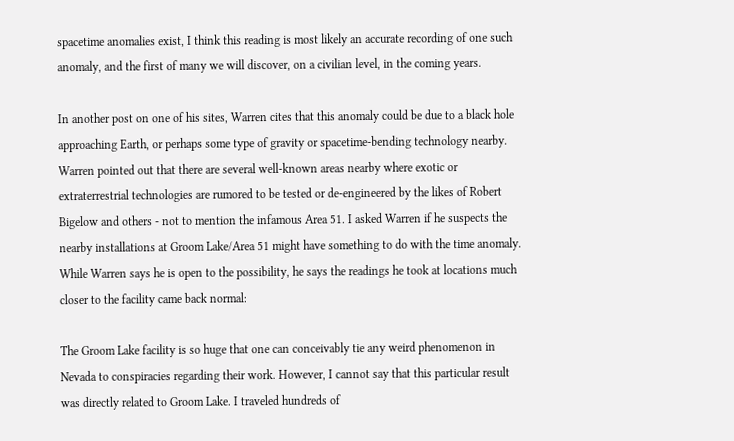spacetime anomalies exist, I think this reading is most likely an accurate recording of one such anomaly, and the first of many we will discover, on a civilian level, in the coming years.

In another post on one of his sites, Warren cites that this anomaly could be due to a black hole approaching Earth, or perhaps some type of gravity or spacetime-bending technology nearby. Warren pointed out that there are several well-known areas nearby where exotic or extraterrestrial technologies are rumored to be tested or de-engineered by the likes of Robert Bigelow and others - not to mention the infamous Area 51. I asked Warren if he suspects the nearby installations at Groom Lake/Area 51 might have something to do with the time anomaly. While Warren says he is open to the possibility, he says the readings he took at locations much closer to the facility came back normal:

The Groom Lake facility is so huge that one can conceivably tie any weird phenomenon in Nevada to conspiracies regarding their work. However, I cannot say that this particular result was directly related to Groom Lake. I traveled hundreds of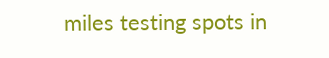miles testing spots in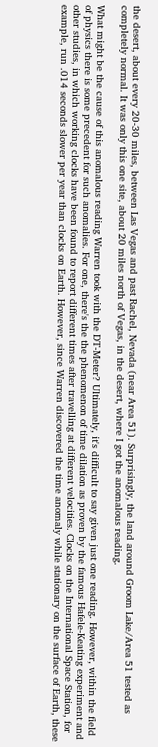the desert, about every 20-30 miles, between Las Vegas and past Rachel, Nevada (near Area 51). Surprisingly, the land around Groom Lake/Area 51 tested as completely normal. It was only this one site, about 20 miles north of Vegas, in the desert, where I got the anomalous reading.

What might be the cause of this anomalous reading Warren took with the DT-Meter? Ultimately, it's difficult to say given just one reading. However, within the field of physics there is some precedent for such anomalies. For one, there's the the phenomenon of time dilation as proven by the famous Hafele-Keating experiment and other studies, in which working clocks have been found to report different times after travelling at different velocities. Clocks on the International Space Station, for example, run .014 seconds slower per year than clocks on Earth. However, since Warren discovered the time anomaly while stationary on the surface of Earth, these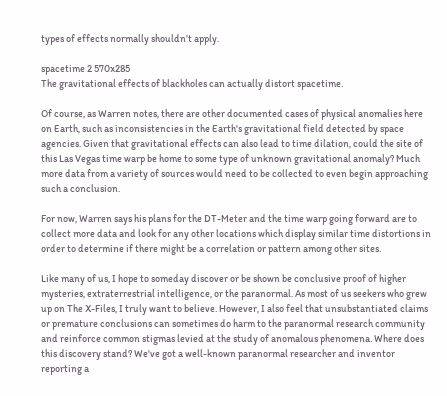types of effects normally shouldn’t apply.

spacetime 2 570x285
The gravitational effects of blackholes can actually distort spacetime.

Of course, as Warren notes, there are other documented cases of physical anomalies here on Earth, such as inconsistencies in the Earth's gravitational field detected by space agencies. Given that gravitational effects can also lead to time dilation, could the site of this Las Vegas time warp be home to some type of unknown gravitational anomaly? Much more data from a variety of sources would need to be collected to even begin approaching such a conclusion.

For now, Warren says his plans for the DT-Meter and the time warp going forward are to collect more data and look for any other locations which display similar time distortions in order to determine if there might be a correlation or pattern among other sites.

Like many of us, I hope to someday discover or be shown be conclusive proof of higher mysteries, extraterrestrial intelligence, or the paranormal. As most of us seekers who grew up on The X-Files, I truly want to believe. However, I also feel that unsubstantiated claims or premature conclusions can sometimes do harm to the paranormal research community and reinforce common stigmas levied at the study of anomalous phenomena. Where does this discovery stand? We've got a well-known paranormal researcher and inventor reporting a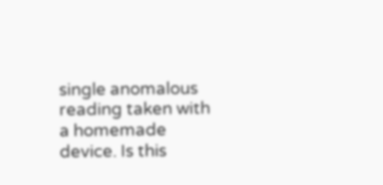single anomalous reading taken with a homemade device. Is this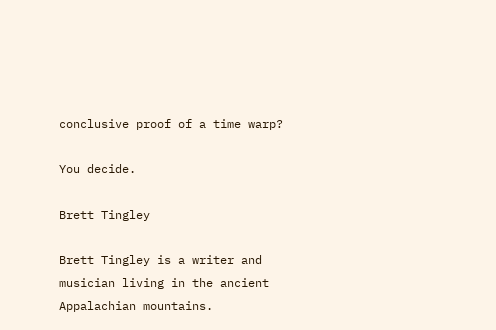conclusive proof of a time warp?

You decide.

Brett Tingley

Brett Tingley is a writer and musician living in the ancient Appalachian mountains.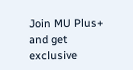Join MU Plus+ and get exclusive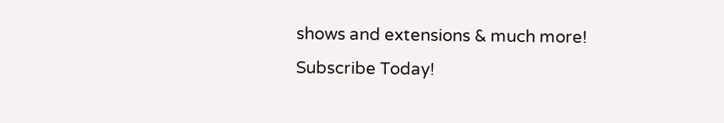shows and extensions & much more! Subscribe Today!